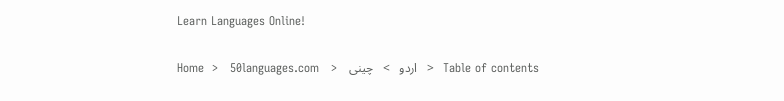Learn Languages Online!

Home  >   50languages.com   >   اردو   >   چینی   >   Table of contents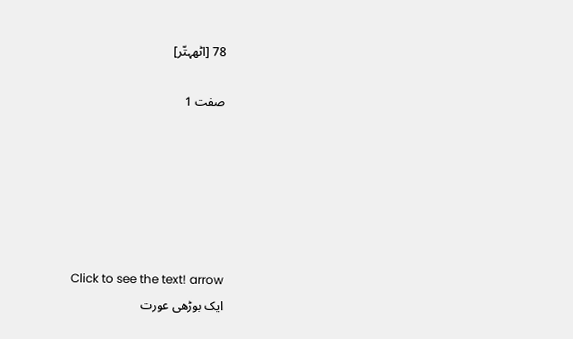78 [اٹھہتّر]

صفت 1






 Click to see the text! arrow
ایک بوڑھی عورت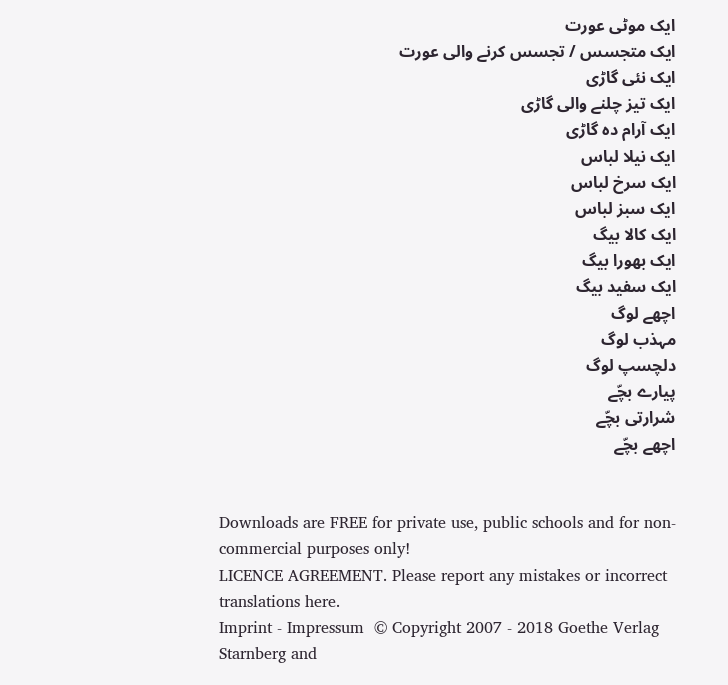ایک موٹی عورت
ایک متجسس / تجسس کرنے والی عورت
ایک نئی گاڑی
ایک تیز چلنے والی گاڑی
ایک آرام دہ گاڑی
ایک نیلا لباس
ایک سرخ لباس
ایک سبز لباس
ایک کالا بیگ
ایک بھورا بیگ
ایک سفید بیگ
اچھے لوگ
مہذب لوگ
دلچسپ لوگ
پیارے بچّے
شرارتی بچّے
اچھے بچّے


Downloads are FREE for private use, public schools and for non-commercial purposes only!
LICENCE AGREEMENT. Please report any mistakes or incorrect translations here.
Imprint - Impressum  © Copyright 2007 - 2018 Goethe Verlag Starnberg and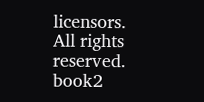licensors. All rights reserved.
book2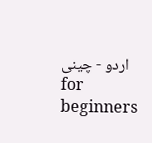اردو - چینی for beginners